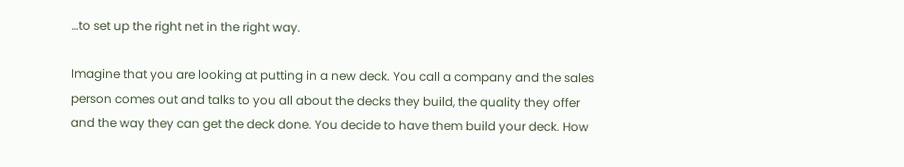…to set up the right net in the right way.

Imagine that you are looking at putting in a new deck. You call a company and the sales person comes out and talks to you all about the decks they build, the quality they offer and the way they can get the deck done. You decide to have them build your deck. How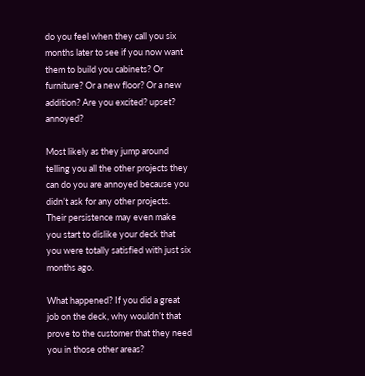do you feel when they call you six months later to see if you now want them to build you cabinets? Or furniture? Or a new floor? Or a new addition? Are you excited? upset? annoyed?

Most likely as they jump around telling you all the other projects they can do you are annoyed because you didn’t ask for any other projects. Their persistence may even make you start to dislike your deck that you were totally satisfied with just six months ago.

What happened? If you did a great job on the deck, why wouldn’t that prove to the customer that they need you in those other areas?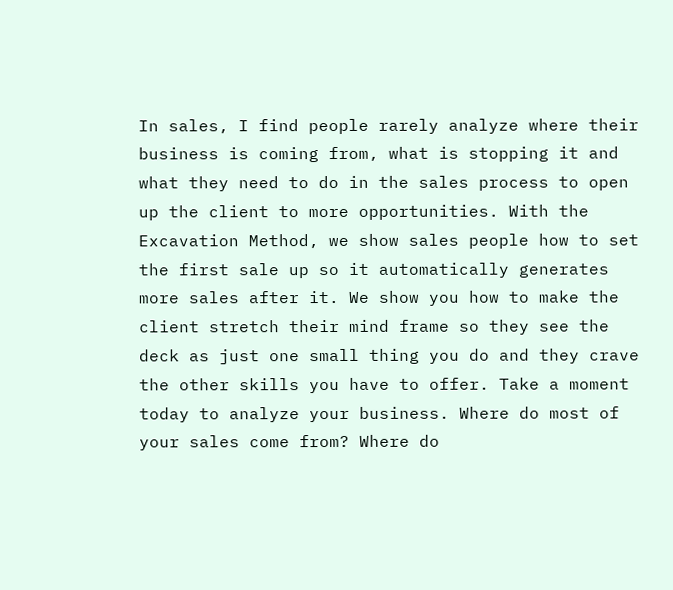In sales, I find people rarely analyze where their business is coming from, what is stopping it and what they need to do in the sales process to open up the client to more opportunities. With the Excavation Method, we show sales people how to set the first sale up so it automatically generates more sales after it. We show you how to make the client stretch their mind frame so they see the deck as just one small thing you do and they crave the other skills you have to offer. Take a moment today to analyze your business. Where do most of your sales come from? Where do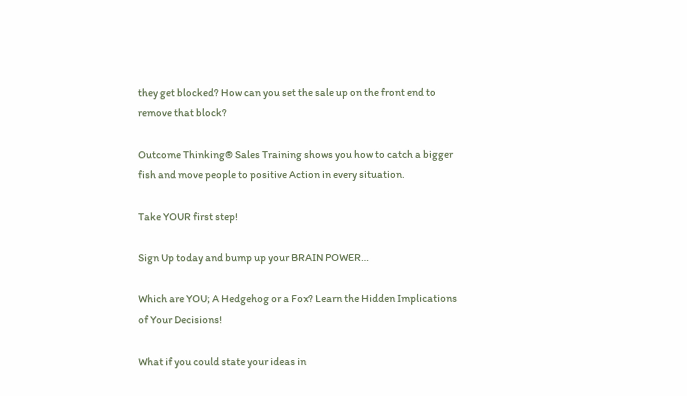they get blocked? How can you set the sale up on the front end to remove that block?

Outcome Thinking® Sales Training shows you how to catch a bigger fish and move people to positive Action in every situation.

Take YOUR first step!

Sign Up today and bump up your BRAIN POWER…

Which are YOU; A Hedgehog or a Fox? Learn the Hidden Implications of Your Decisions!

What if you could state your ideas in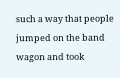such a way that people jumped on the band wagon and took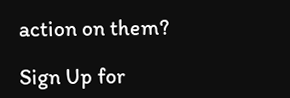action on them?

Sign Up for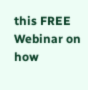this FREE Webinar on how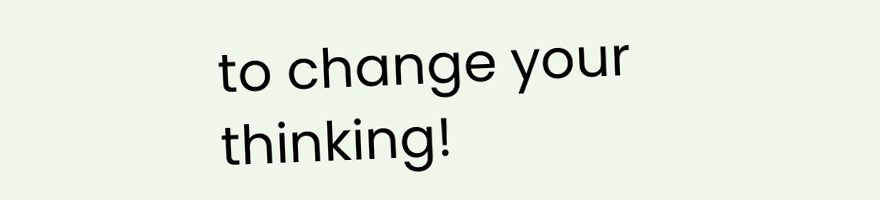to change your thinking!